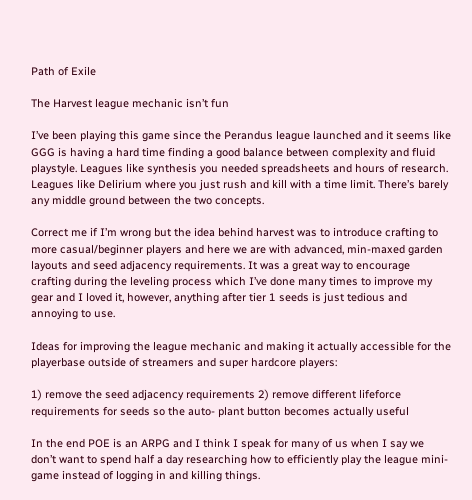Path of Exile

The Harvest league mechanic isn’t fun

I’ve been playing this game since the Perandus league launched and it seems like GGG is having a hard time finding a good balance between complexity and fluid playstyle. Leagues like synthesis you needed spreadsheets and hours of research. Leagues like Delirium where you just rush and kill with a time limit. There’s barely any middle ground between the two concepts.

Correct me if I’m wrong but the idea behind harvest was to introduce crafting to more casual/beginner players and here we are with advanced, min-maxed garden layouts and seed adjacency requirements. It was a great way to encourage crafting during the leveling process which I’ve done many times to improve my gear and I loved it, however, anything after tier 1 seeds is just tedious and annoying to use.

Ideas for improving the league mechanic and making it actually accessible for the playerbase outside of streamers and super hardcore players:

1) remove the seed adjacency requirements 2) remove different lifeforce requirements for seeds so the auto- plant button becomes actually useful

In the end POE is an ARPG and I think I speak for many of us when I say we don’t want to spend half a day researching how to efficiently play the league mini-game instead of logging in and killing things.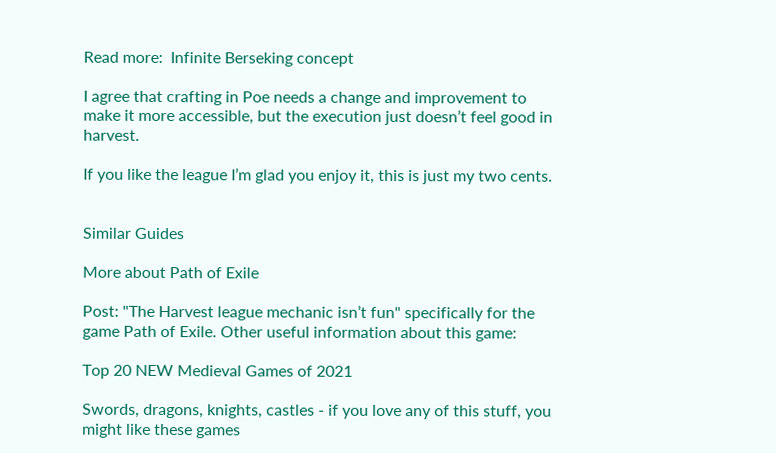Read more:  Infinite Berseking concept

I agree that crafting in Poe needs a change and improvement to make it more accessible, but the execution just doesn’t feel good in harvest.

If you like the league I’m glad you enjoy it, this is just my two cents.


Similar Guides

More about Path of Exile

Post: "The Harvest league mechanic isn’t fun" specifically for the game Path of Exile. Other useful information about this game:

Top 20 NEW Medieval Games of 2021

Swords, dragons, knights, castles - if you love any of this stuff, you might like these games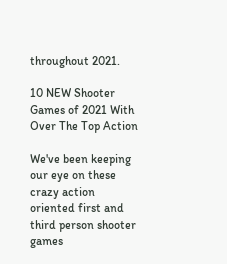throughout 2021.

10 NEW Shooter Games of 2021 With Over The Top Action

We've been keeping our eye on these crazy action oriented first and third person shooter games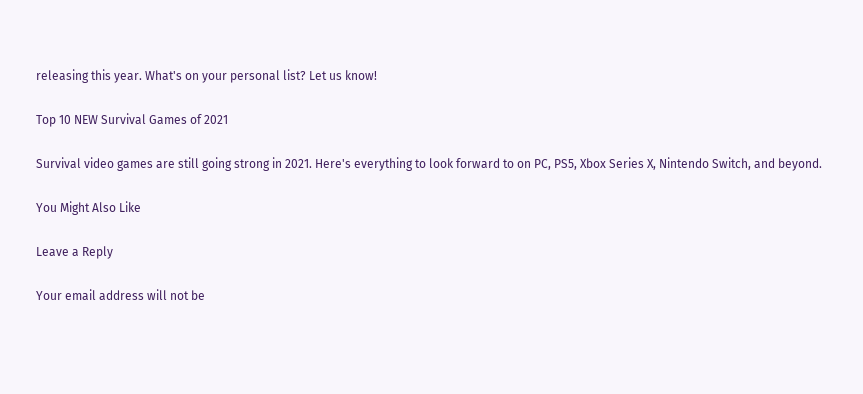releasing this year. What's on your personal list? Let us know!

Top 10 NEW Survival Games of 2021

Survival video games are still going strong in 2021. Here's everything to look forward to on PC, PS5, Xbox Series X, Nintendo Switch, and beyond.

You Might Also Like

Leave a Reply

Your email address will not be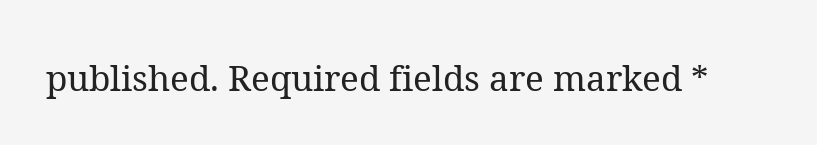published. Required fields are marked *